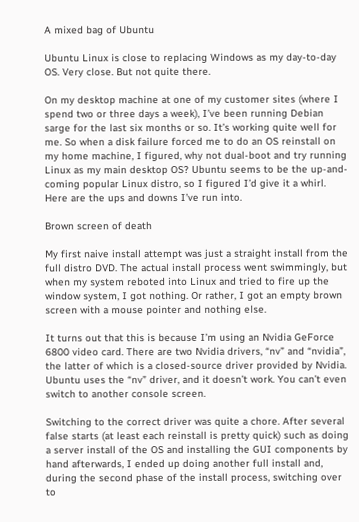A mixed bag of Ubuntu

Ubuntu Linux is close to replacing Windows as my day-to-day OS. Very close. But not quite there.

On my desktop machine at one of my customer sites (where I spend two or three days a week), I’ve been running Debian sarge for the last six months or so. It’s working quite well for me. So when a disk failure forced me to do an OS reinstall on my home machine, I figured, why not dual-boot and try running Linux as my main desktop OS? Ubuntu seems to be the up-and-coming popular Linux distro, so I figured I’d give it a whirl. Here are the ups and downs I’ve run into.

Brown screen of death

My first naive install attempt was just a straight install from the full distro DVD. The actual install process went swimmingly, but when my system reboted into Linux and tried to fire up the window system, I got nothing. Or rather, I got an empty brown screen with a mouse pointer and nothing else.

It turns out that this is because I’m using an Nvidia GeForce 6800 video card. There are two Nvidia drivers, “nv” and “nvidia”, the latter of which is a closed-source driver provided by Nvidia. Ubuntu uses the “nv” driver, and it doesn’t work. You can’t even switch to another console screen.

Switching to the correct driver was quite a chore. After several false starts (at least each reinstall is pretty quick) such as doing a server install of the OS and installing the GUI components by hand afterwards, I ended up doing another full install and, during the second phase of the install process, switching over to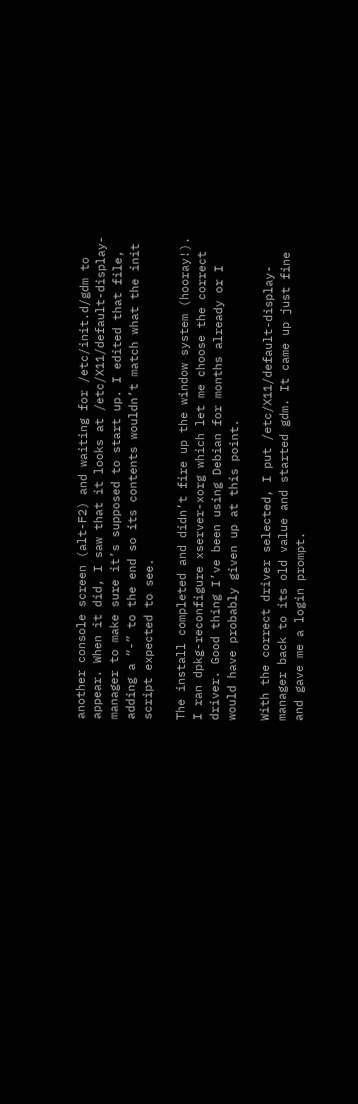another console screen (alt-F2) and waiting for /etc/init.d/gdm to appear. When it did, I saw that it looks at /etc/X11/default-display-manager to make sure it’s supposed to start up. I edited that file, adding a “-” to the end so its contents wouldn’t match what the init script expected to see.

The install completed and didn’t fire up the window system (hooray!). I ran dpkg-reconfigure xserver-xorg which let me choose the correct driver. Good thing I’ve been using Debian for months already or I would have probably given up at this point.

With the correct driver selected, I put /etc/X11/default-display-manager back to its old value and started gdm. It came up just fine and gave me a login prompt.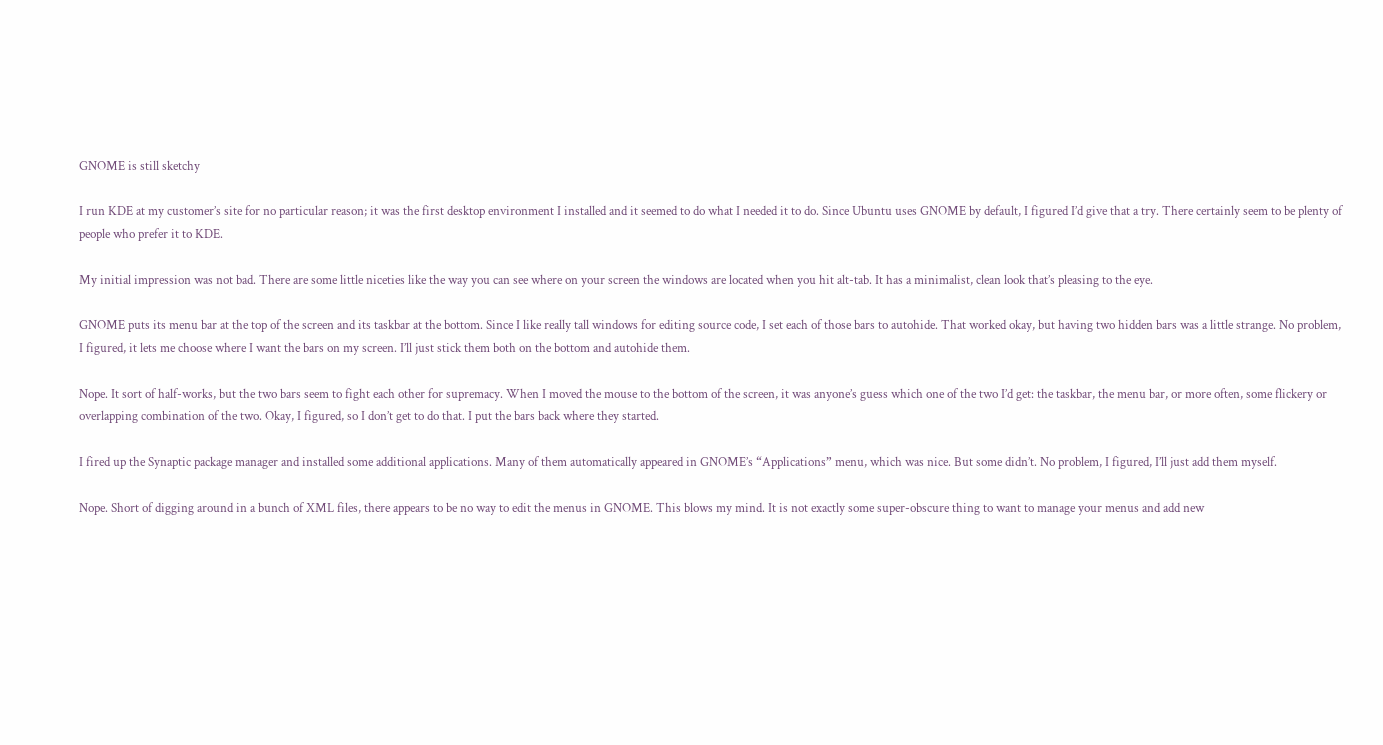GNOME is still sketchy

I run KDE at my customer’s site for no particular reason; it was the first desktop environment I installed and it seemed to do what I needed it to do. Since Ubuntu uses GNOME by default, I figured I’d give that a try. There certainly seem to be plenty of people who prefer it to KDE.

My initial impression was not bad. There are some little niceties like the way you can see where on your screen the windows are located when you hit alt-tab. It has a minimalist, clean look that’s pleasing to the eye.

GNOME puts its menu bar at the top of the screen and its taskbar at the bottom. Since I like really tall windows for editing source code, I set each of those bars to autohide. That worked okay, but having two hidden bars was a little strange. No problem, I figured, it lets me choose where I want the bars on my screen. I’ll just stick them both on the bottom and autohide them.

Nope. It sort of half-works, but the two bars seem to fight each other for supremacy. When I moved the mouse to the bottom of the screen, it was anyone’s guess which one of the two I’d get: the taskbar, the menu bar, or more often, some flickery or overlapping combination of the two. Okay, I figured, so I don’t get to do that. I put the bars back where they started.

I fired up the Synaptic package manager and installed some additional applications. Many of them automatically appeared in GNOME’s “Applications” menu, which was nice. But some didn’t. No problem, I figured, I’ll just add them myself.

Nope. Short of digging around in a bunch of XML files, there appears to be no way to edit the menus in GNOME. This blows my mind. It is not exactly some super-obscure thing to want to manage your menus and add new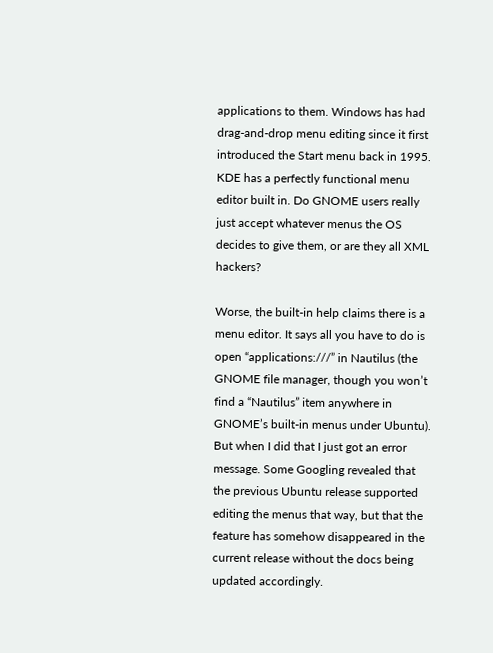applications to them. Windows has had drag-and-drop menu editing since it first introduced the Start menu back in 1995. KDE has a perfectly functional menu editor built in. Do GNOME users really just accept whatever menus the OS decides to give them, or are they all XML hackers?

Worse, the built-in help claims there is a menu editor. It says all you have to do is open “applications:///” in Nautilus (the GNOME file manager, though you won’t find a “Nautilus” item anywhere in GNOME’s built-in menus under Ubuntu). But when I did that I just got an error message. Some Googling revealed that the previous Ubuntu release supported editing the menus that way, but that the feature has somehow disappeared in the current release without the docs being updated accordingly.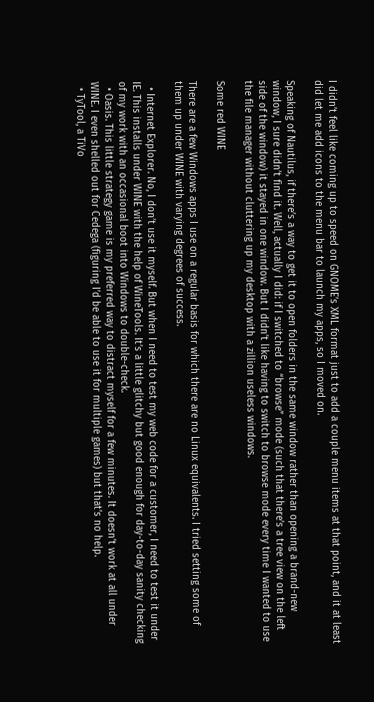I didn’t feel like coming up to speed on GNOME’s XML format just to add a couple menu items at that point, and it at least did let me add icons to the menu bar to launch my apps, so I moved on.

Speaking of Nautilus, if there’s a way to get it to open folders in the same window rather than opening a brand-new window, I sure didn’t find it. Well, actually I did: if I switched to “browse” mode (such that there’s a tree view on the left side of the window) it stayed in one window. But I didn’t like having to switch to browse mode every time I wanted to use the file manager without cluttering up my desktop with a zillion useless windows.

Some red WINE

There are a few Windows apps I use on a regular basis for which there are no Linux equivalents. I tried setting some of them up under WINE with varying degrees of success.

  • Internet Explorer. No, I don’t use it myself. But when I need to test my web code for a customer, I need to test it under IE. This installs under WINE with the help of WineTools. It’s a little glitchy but good enough for day-to-day sanity checking of my work with an occasional boot into Windows to double-check.
  • Oasis. This little strategy game is my preferred way to distract myself for a few minutes. It doesn’t work at all under WINE. I even shelled out for Cedega (figuring I’d be able to use it for multiple games) but that’s no help.
  • TyTool, a TiVo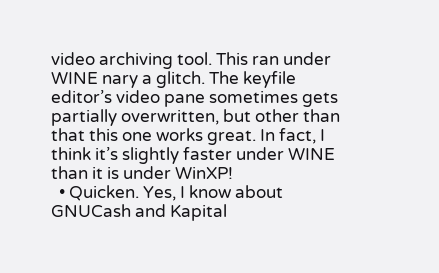video archiving tool. This ran under WINE nary a glitch. The keyfile editor’s video pane sometimes gets partially overwritten, but other than that this one works great. In fact, I think it’s slightly faster under WINE than it is under WinXP!
  • Quicken. Yes, I know about GNUCash and Kapital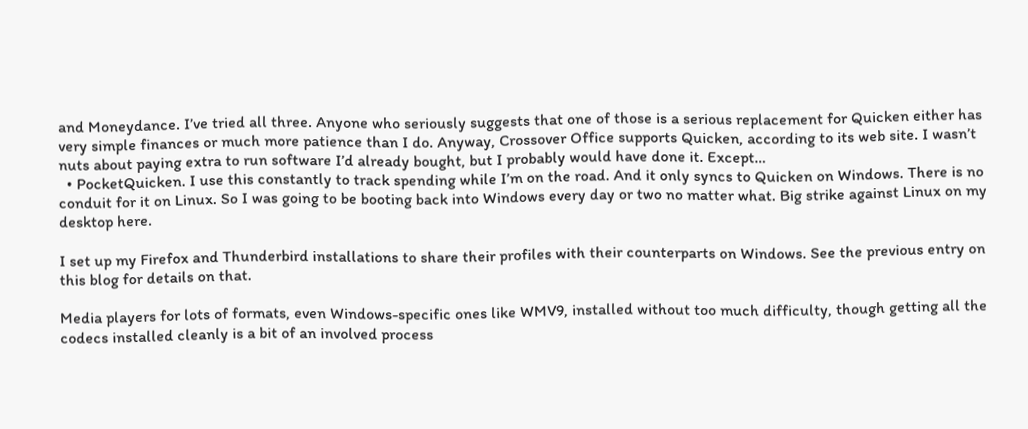and Moneydance. I’ve tried all three. Anyone who seriously suggests that one of those is a serious replacement for Quicken either has very simple finances or much more patience than I do. Anyway, Crossover Office supports Quicken, according to its web site. I wasn’t nuts about paying extra to run software I’d already bought, but I probably would have done it. Except…
  • PocketQuicken. I use this constantly to track spending while I’m on the road. And it only syncs to Quicken on Windows. There is no conduit for it on Linux. So I was going to be booting back into Windows every day or two no matter what. Big strike against Linux on my desktop here.

I set up my Firefox and Thunderbird installations to share their profiles with their counterparts on Windows. See the previous entry on this blog for details on that.

Media players for lots of formats, even Windows-specific ones like WMV9, installed without too much difficulty, though getting all the codecs installed cleanly is a bit of an involved process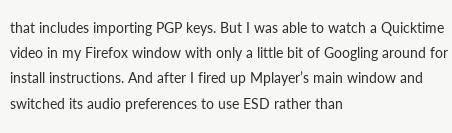that includes importing PGP keys. But I was able to watch a Quicktime video in my Firefox window with only a little bit of Googling around for install instructions. And after I fired up Mplayer’s main window and switched its audio preferences to use ESD rather than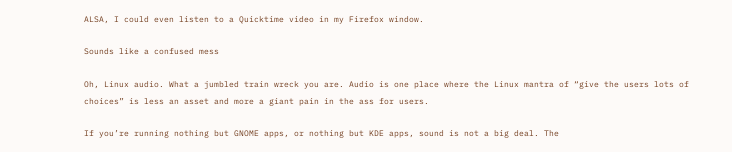ALSA, I could even listen to a Quicktime video in my Firefox window.

Sounds like a confused mess

Oh, Linux audio. What a jumbled train wreck you are. Audio is one place where the Linux mantra of “give the users lots of choices” is less an asset and more a giant pain in the ass for users.

If you’re running nothing but GNOME apps, or nothing but KDE apps, sound is not a big deal. The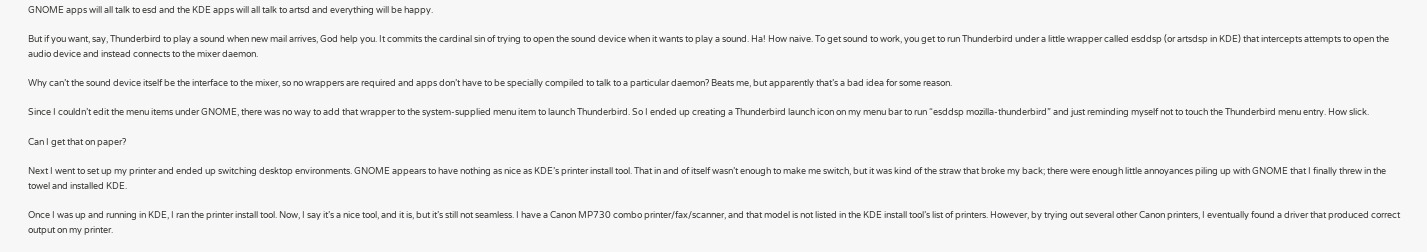GNOME apps will all talk to esd and the KDE apps will all talk to artsd and everything will be happy.

But if you want, say, Thunderbird to play a sound when new mail arrives, God help you. It commits the cardinal sin of trying to open the sound device when it wants to play a sound. Ha! How naive. To get sound to work, you get to run Thunderbird under a little wrapper called esddsp (or artsdsp in KDE) that intercepts attempts to open the audio device and instead connects to the mixer daemon.

Why can’t the sound device itself be the interface to the mixer, so no wrappers are required and apps don’t have to be specially compiled to talk to a particular daemon? Beats me, but apparently that’s a bad idea for some reason.

Since I couldn’t edit the menu items under GNOME, there was no way to add that wrapper to the system-supplied menu item to launch Thunderbird. So I ended up creating a Thunderbird launch icon on my menu bar to run “esddsp mozilla-thunderbird” and just reminding myself not to touch the Thunderbird menu entry. How slick.

Can I get that on paper?

Next I went to set up my printer and ended up switching desktop environments. GNOME appears to have nothing as nice as KDE’s printer install tool. That in and of itself wasn’t enough to make me switch, but it was kind of the straw that broke my back; there were enough little annoyances piling up with GNOME that I finally threw in the towel and installed KDE.

Once I was up and running in KDE, I ran the printer install tool. Now, I say it’s a nice tool, and it is, but it’s still not seamless. I have a Canon MP730 combo printer/fax/scanner, and that model is not listed in the KDE install tool’s list of printers. However, by trying out several other Canon printers, I eventually found a driver that produced correct output on my printer.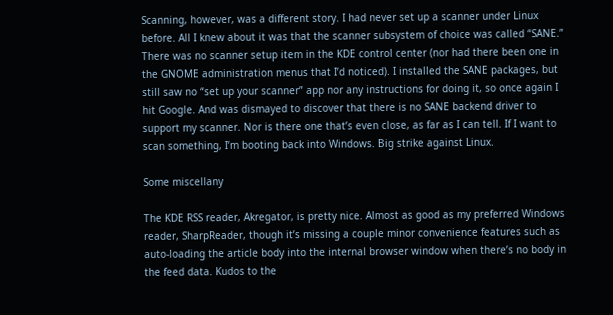Scanning, however, was a different story. I had never set up a scanner under Linux before. All I knew about it was that the scanner subsystem of choice was called “SANE.” There was no scanner setup item in the KDE control center (nor had there been one in the GNOME administration menus that I’d noticed). I installed the SANE packages, but still saw no “set up your scanner” app nor any instructions for doing it, so once again I hit Google. And was dismayed to discover that there is no SANE backend driver to support my scanner. Nor is there one that’s even close, as far as I can tell. If I want to scan something, I’m booting back into Windows. Big strike against Linux.

Some miscellany

The KDE RSS reader, Akregator, is pretty nice. Almost as good as my preferred Windows reader, SharpReader, though it’s missing a couple minor convenience features such as auto-loading the article body into the internal browser window when there’s no body in the feed data. Kudos to the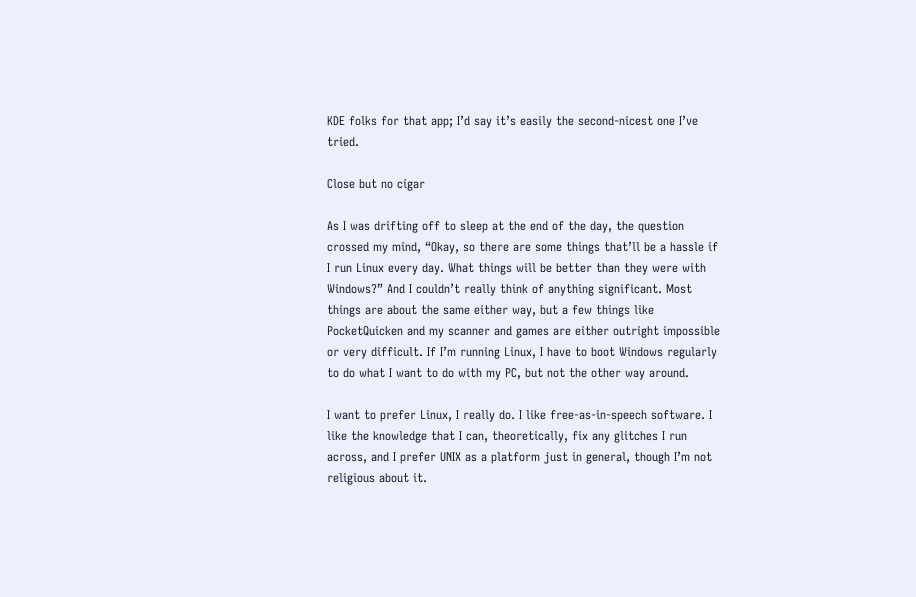KDE folks for that app; I’d say it’s easily the second-nicest one I’ve tried.

Close but no cigar

As I was drifting off to sleep at the end of the day, the question crossed my mind, “Okay, so there are some things that’ll be a hassle if I run Linux every day. What things will be better than they were with Windows?” And I couldn’t really think of anything significant. Most things are about the same either way, but a few things like PocketQuicken and my scanner and games are either outright impossible or very difficult. If I’m running Linux, I have to boot Windows regularly to do what I want to do with my PC, but not the other way around.

I want to prefer Linux, I really do. I like free-as-in-speech software. I like the knowledge that I can, theoretically, fix any glitches I run across, and I prefer UNIX as a platform just in general, though I’m not religious about it.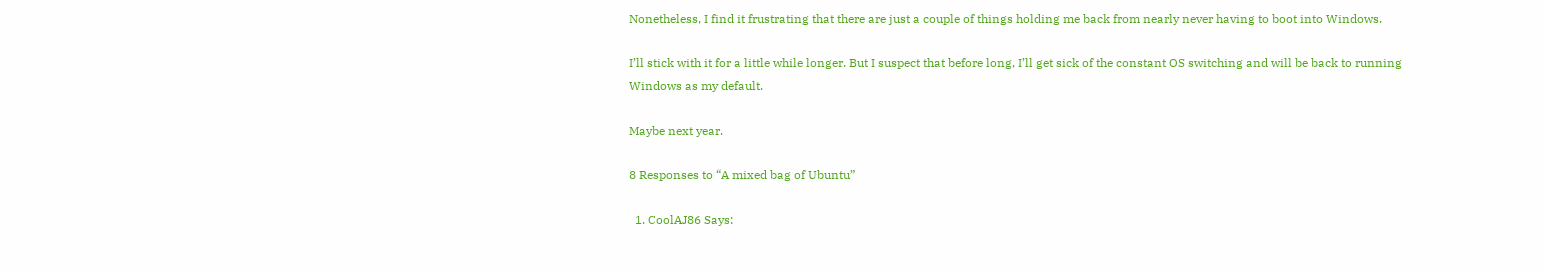Nonetheless, I find it frustrating that there are just a couple of things holding me back from nearly never having to boot into Windows.

I’ll stick with it for a little while longer. But I suspect that before long, I’ll get sick of the constant OS switching and will be back to running Windows as my default.

Maybe next year.

8 Responses to “A mixed bag of Ubuntu”

  1. CoolAJ86 Says: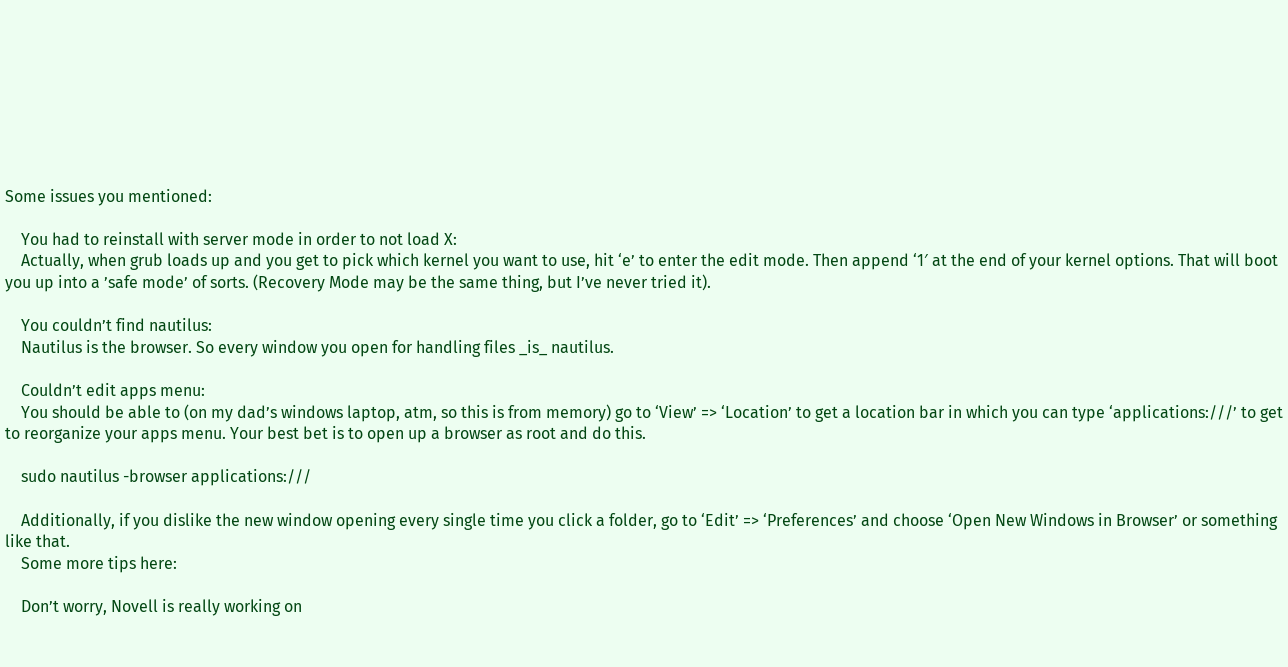Some issues you mentioned:

    You had to reinstall with server mode in order to not load X:
    Actually, when grub loads up and you get to pick which kernel you want to use, hit ‘e’ to enter the edit mode. Then append ‘1′ at the end of your kernel options. That will boot you up into a ’safe mode’ of sorts. (Recovery Mode may be the same thing, but I’ve never tried it).

    You couldn’t find nautilus:
    Nautilus is the browser. So every window you open for handling files _is_ nautilus.

    Couldn’t edit apps menu:
    You should be able to (on my dad’s windows laptop, atm, so this is from memory) go to ‘View’ => ‘Location’ to get a location bar in which you can type ‘applications:///’ to get to reorganize your apps menu. Your best bet is to open up a browser as root and do this.

    sudo nautilus -browser applications:///

    Additionally, if you dislike the new window opening every single time you click a folder, go to ‘Edit’ => ‘Preferences’ and choose ‘Open New Windows in Browser’ or something like that.
    Some more tips here:

    Don’t worry, Novell is really working on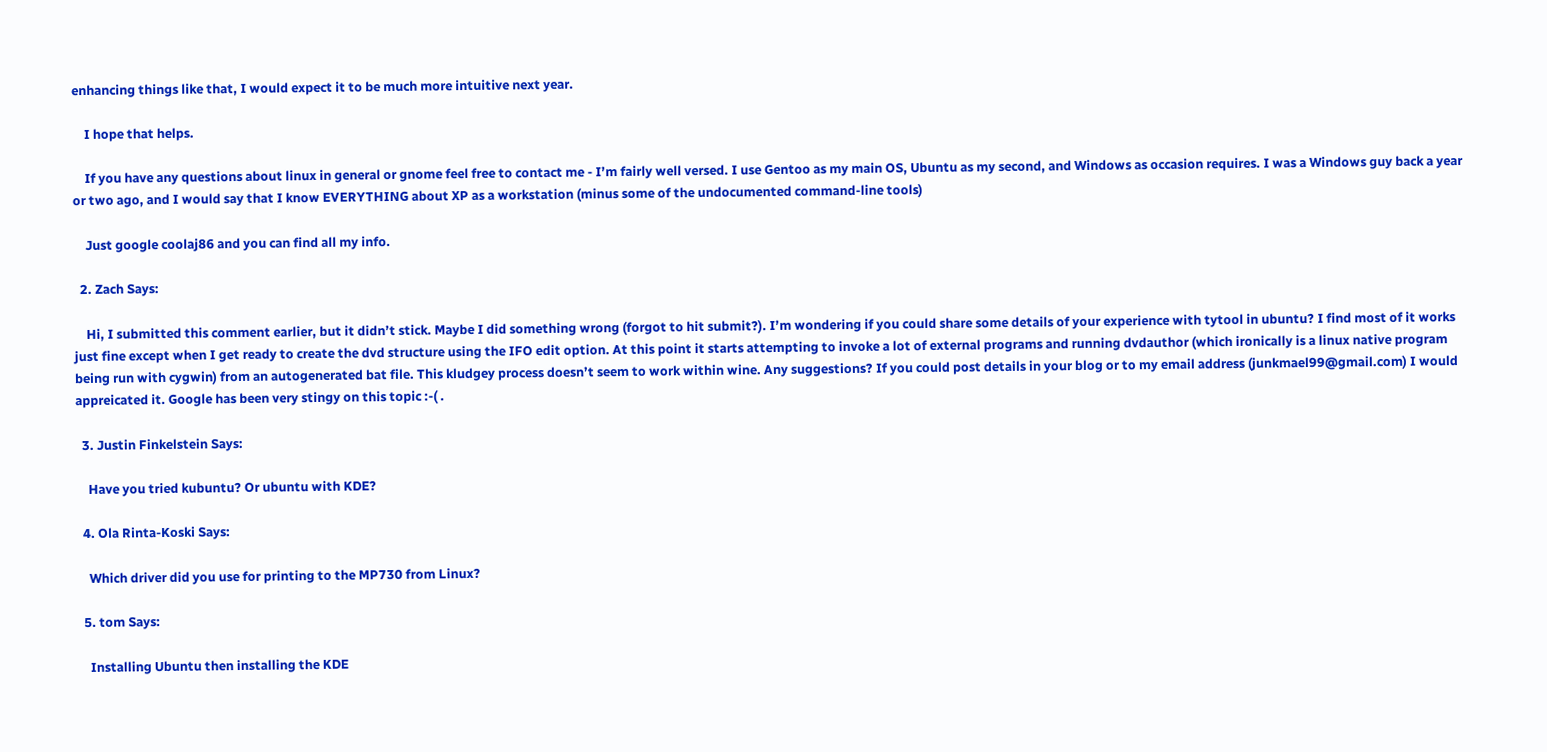enhancing things like that, I would expect it to be much more intuitive next year.

    I hope that helps.

    If you have any questions about linux in general or gnome feel free to contact me - I’m fairly well versed. I use Gentoo as my main OS, Ubuntu as my second, and Windows as occasion requires. I was a Windows guy back a year or two ago, and I would say that I know EVERYTHING about XP as a workstation (minus some of the undocumented command-line tools)

    Just google coolaj86 and you can find all my info.

  2. Zach Says:

    Hi, I submitted this comment earlier, but it didn’t stick. Maybe I did something wrong (forgot to hit submit?). I’m wondering if you could share some details of your experience with tytool in ubuntu? I find most of it works just fine except when I get ready to create the dvd structure using the IFO edit option. At this point it starts attempting to invoke a lot of external programs and running dvdauthor (which ironically is a linux native program being run with cygwin) from an autogenerated bat file. This kludgey process doesn’t seem to work within wine. Any suggestions? If you could post details in your blog or to my email address (junkmael99@gmail.com) I would appreicated it. Google has been very stingy on this topic :-( .

  3. Justin Finkelstein Says:

    Have you tried kubuntu? Or ubuntu with KDE?

  4. Ola Rinta-Koski Says:

    Which driver did you use for printing to the MP730 from Linux?

  5. tom Says:

    Installing Ubuntu then installing the KDE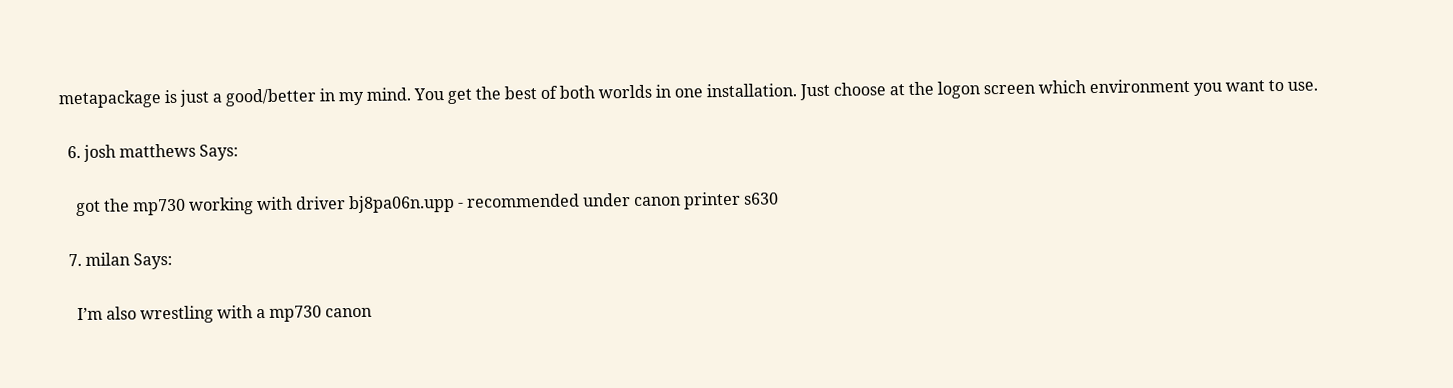metapackage is just a good/better in my mind. You get the best of both worlds in one installation. Just choose at the logon screen which environment you want to use.

  6. josh matthews Says:

    got the mp730 working with driver bj8pa06n.upp - recommended under canon printer s630

  7. milan Says:

    I’m also wrestling with a mp730 canon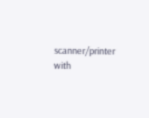scanner/printer with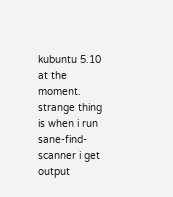kubuntu 5.10 at the moment. strange thing is when i run sane-find-scanner i get output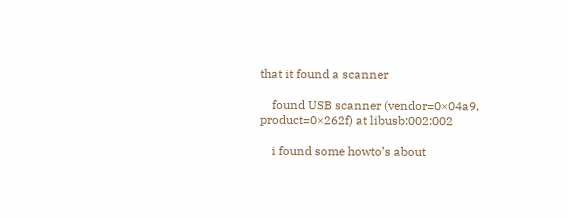that it found a scanner

    found USB scanner (vendor=0×04a9, product=0×262f) at libusb:002:002

    i found some howto’s about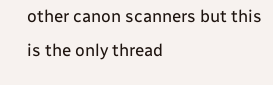other canon scanners but this is the only thread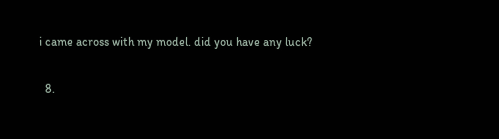i came across with my model. did you have any luck?

  8.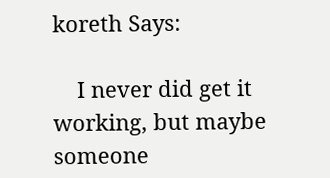koreth Says:

    I never did get it working, but maybe someone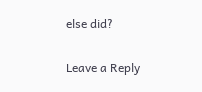else did?

Leave a Reply